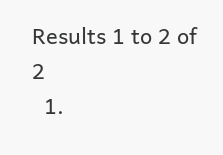Results 1 to 2 of 2
  1.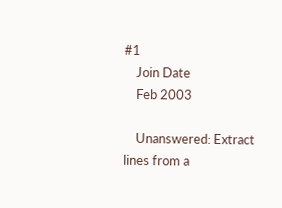#1
    Join Date
    Feb 2003

    Unanswered: Extract lines from a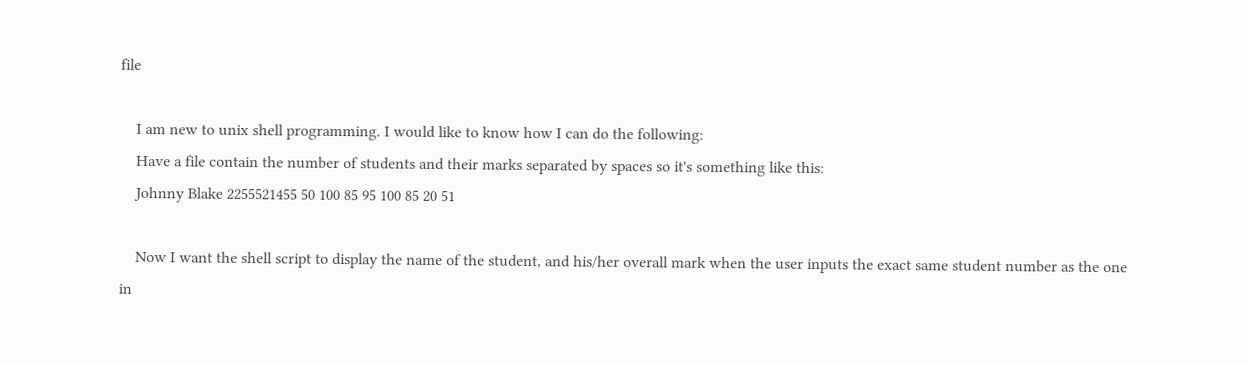file

    I am new to unix shell programming. I would like to know how I can do the following:
    Have a file contain the number of students and their marks separated by spaces so it's something like this:
    Johnny Blake 2255521455 50 100 85 95 100 85 20 51

    Now I want the shell script to display the name of the student, and his/her overall mark when the user inputs the exact same student number as the one in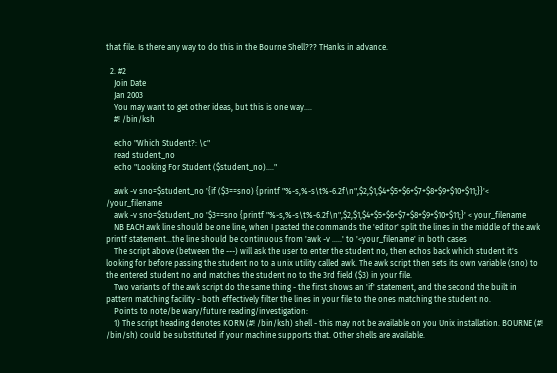that file. Is there any way to do this in the Bourne Shell??? THanks in advance.

  2. #2
    Join Date
    Jan 2003
    You may want to get other ideas, but this is one way....
    #! /bin/ksh

    echo "Which Student?: \c"
    read student_no
    echo "Looking For Student ($student_no)...."

    awk -v sno=$student_no '{if ($3==sno) {printf "%-s,%-s\t%-6.2f\n",$2,$1,$4+$5+$6+$7+$8+$9+$10+$11;}}'< /your_filename
    awk -v sno=$student_no '$3==sno {printf "%-s,%-s\t%-6.2f\n",$2,$1,$4+$5+$6+$7+$8+$9+$10+$11;}' < your_filename
    NB EACH awk line should be one line, when I pasted the commands the 'editor' split the lines in the middle of the awk printf statement...the line should be continuous from 'awk -v .....' to '<your_filename' in both cases
    The script above (between the ---) will ask the user to enter the student no, then echos back which student it's looking for before passing the student no to a unix utility called awk. The awk script then sets its own variable (sno) to the entered student no and matches the student no to the 3rd field ($3) in your file.
    Two variants of the awk script do the same thing - the first shows an 'if' statement, and the second the built in pattern matching facility - both effectively filter the lines in your file to the ones matching the student no.
    Points to note/be wary/future reading/investigation:
    1) The script heading denotes KORN (#! /bin/ksh) shell - this may not be available on you Unix installation. BOURNE (#! /bin/sh) could be substituted if your machine supports that. Other shells are available.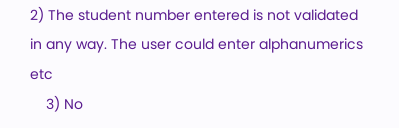2) The student number entered is not validated in any way. The user could enter alphanumerics etc
    3) No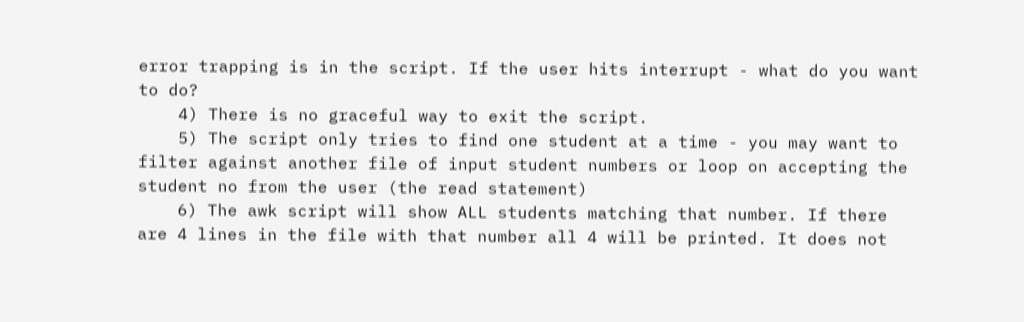error trapping is in the script. If the user hits interrupt - what do you want to do?
    4) There is no graceful way to exit the script.
    5) The script only tries to find one student at a time - you may want to filter against another file of input student numbers or loop on accepting the student no from the user (the read statement)
    6) The awk script will show ALL students matching that number. If there are 4 lines in the file with that number all 4 will be printed. It does not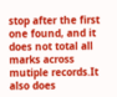stop after the first one found, and it does not total all marks across mutiple records.It also does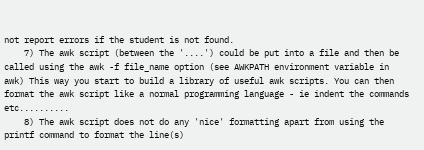not report errors if the student is not found.
    7) The awk script (between the '....') could be put into a file and then be called using the awk -f file_name option (see AWKPATH environment variable in awk) This way you start to build a library of useful awk scripts. You can then format the awk script like a normal programming language - ie indent the commands etc..........
    8) The awk script does not do any 'nice' formatting apart from using the printf command to format the line(s)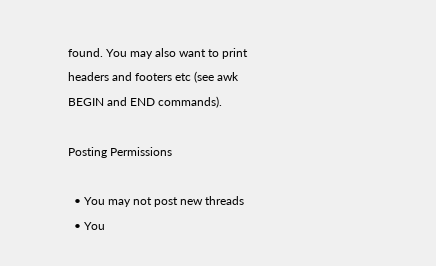found. You may also want to print headers and footers etc (see awk BEGIN and END commands).

Posting Permissions

  • You may not post new threads
  • You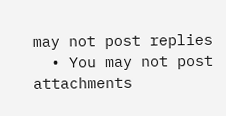may not post replies
  • You may not post attachments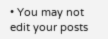• You may not edit your posts